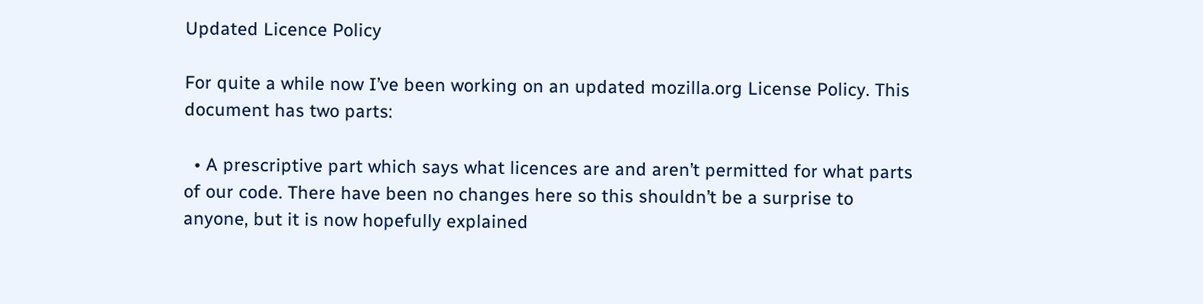Updated Licence Policy

For quite a while now I’ve been working on an updated mozilla.org License Policy. This document has two parts:

  • A prescriptive part which says what licences are and aren’t permitted for what parts of our code. There have been no changes here so this shouldn’t be a surprise to anyone, but it is now hopefully explained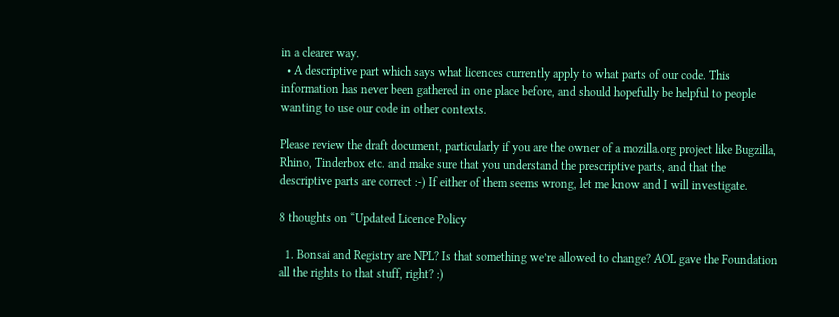in a clearer way.
  • A descriptive part which says what licences currently apply to what parts of our code. This information has never been gathered in one place before, and should hopefully be helpful to people wanting to use our code in other contexts.

Please review the draft document, particularly if you are the owner of a mozilla.org project like Bugzilla, Rhino, Tinderbox etc. and make sure that you understand the prescriptive parts, and that the descriptive parts are correct :-) If either of them seems wrong, let me know and I will investigate.

8 thoughts on “Updated Licence Policy

  1. Bonsai and Registry are NPL? Is that something we’re allowed to change? AOL gave the Foundation all the rights to that stuff, right? :)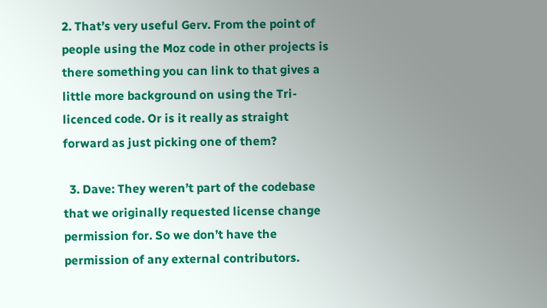2. That’s very useful Gerv. From the point of people using the Moz code in other projects is there something you can link to that gives a little more background on using the Tri-licenced code. Or is it really as straight forward as just picking one of them?

  3. Dave: They weren’t part of the codebase that we originally requested license change permission for. So we don’t have the permission of any external contributors.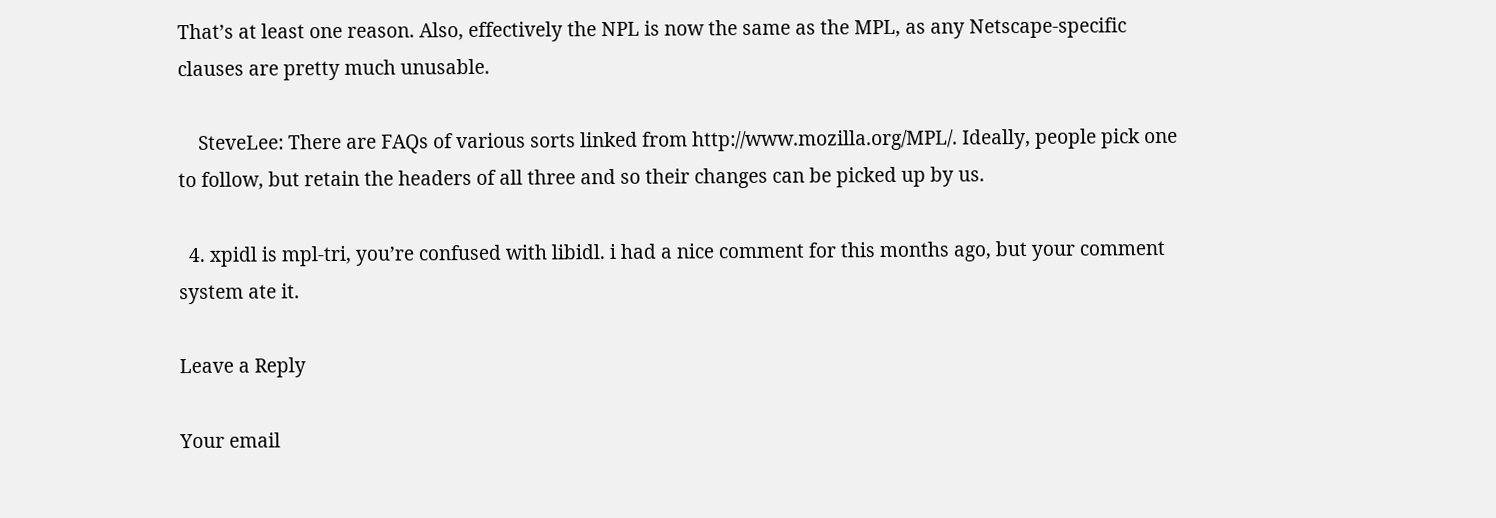That’s at least one reason. Also, effectively the NPL is now the same as the MPL, as any Netscape-specific clauses are pretty much unusable.

    SteveLee: There are FAQs of various sorts linked from http://www.mozilla.org/MPL/. Ideally, people pick one to follow, but retain the headers of all three and so their changes can be picked up by us.

  4. xpidl is mpl-tri, you’re confused with libidl. i had a nice comment for this months ago, but your comment system ate it.

Leave a Reply

Your email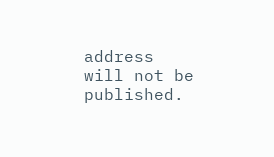address will not be published.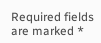Required fields are marked *